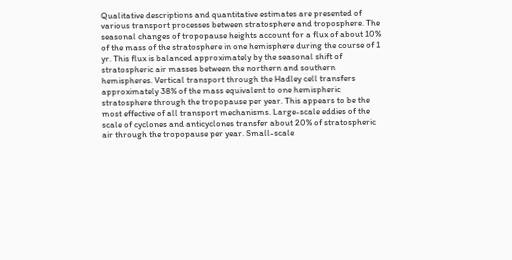Qualitative descriptions and quantitative estimates are presented of various transport processes between stratosphere and troposphere. The seasonal changes of tropopause heights account for a flux of about 10% of the mass of the stratosphere in one hemisphere during the course of 1 yr. This flux is balanced approximately by the seasonal shift of stratospheric air masses between the northern and southern hemispheres. Vertical transport through the Hadley cell transfers approximately 38% of the mass equivalent to one hemispheric stratosphere through the tropopause per year. This appears to be the most effective of all transport mechanisms. Large-scale eddies of the scale of cyclones and anticyclones transfer about 20% of stratospheric air through the tropopause per year. Small-scale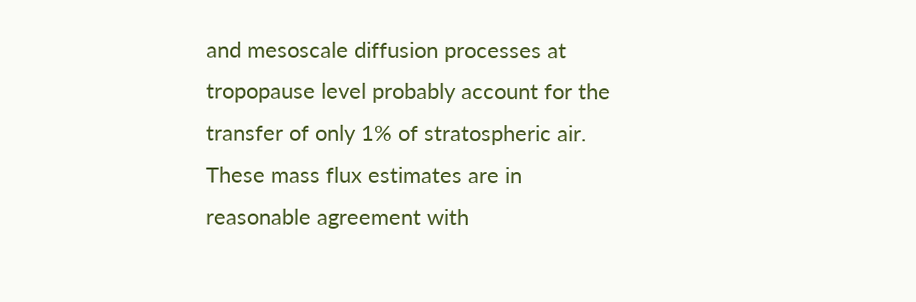and mesoscale diffusion processes at tropopause level probably account for the transfer of only 1% of stratospheric air. These mass flux estimates are in reasonable agreement with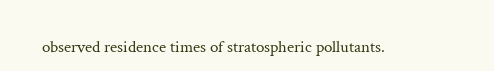observed residence times of stratospheric pollutants.